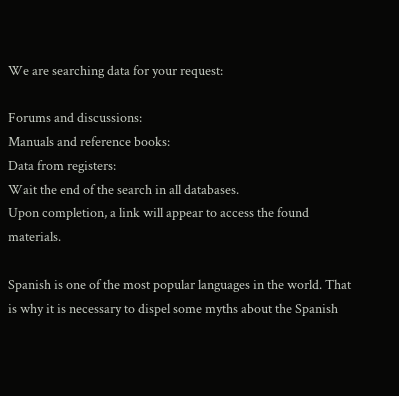We are searching data for your request:

Forums and discussions:
Manuals and reference books:
Data from registers:
Wait the end of the search in all databases.
Upon completion, a link will appear to access the found materials.

Spanish is one of the most popular languages in the world. That is why it is necessary to dispel some myths about the Spanish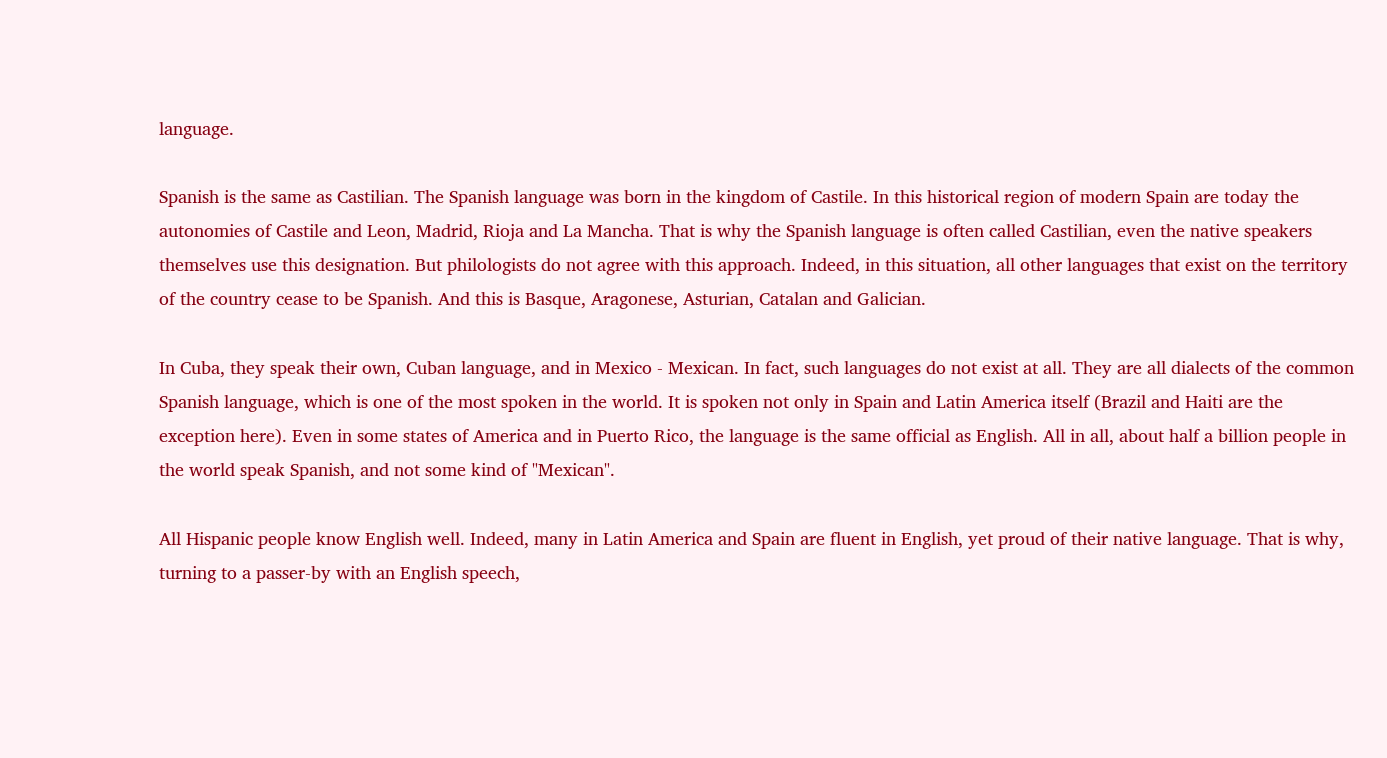language.

Spanish is the same as Castilian. The Spanish language was born in the kingdom of Castile. In this historical region of modern Spain are today the autonomies of Castile and Leon, Madrid, Rioja and La Mancha. That is why the Spanish language is often called Castilian, even the native speakers themselves use this designation. But philologists do not agree with this approach. Indeed, in this situation, all other languages that exist on the territory of the country cease to be Spanish. And this is Basque, Aragonese, Asturian, Catalan and Galician.

In Cuba, they speak their own, Cuban language, and in Mexico - Mexican. In fact, such languages do not exist at all. They are all dialects of the common Spanish language, which is one of the most spoken in the world. It is spoken not only in Spain and Latin America itself (Brazil and Haiti are the exception here). Even in some states of America and in Puerto Rico, the language is the same official as English. All in all, about half a billion people in the world speak Spanish, and not some kind of "Mexican".

All Hispanic people know English well. Indeed, many in Latin America and Spain are fluent in English, yet proud of their native language. That is why, turning to a passer-by with an English speech,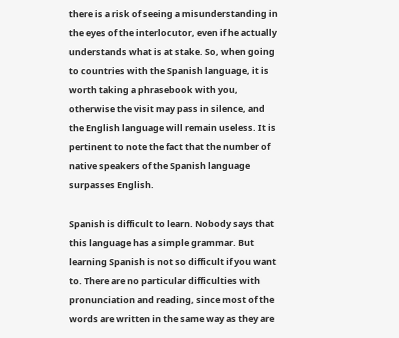there is a risk of seeing a misunderstanding in the eyes of the interlocutor, even if he actually understands what is at stake. So, when going to countries with the Spanish language, it is worth taking a phrasebook with you, otherwise the visit may pass in silence, and the English language will remain useless. It is pertinent to note the fact that the number of native speakers of the Spanish language surpasses English.

Spanish is difficult to learn. Nobody says that this language has a simple grammar. But learning Spanish is not so difficult if you want to. There are no particular difficulties with pronunciation and reading, since most of the words are written in the same way as they are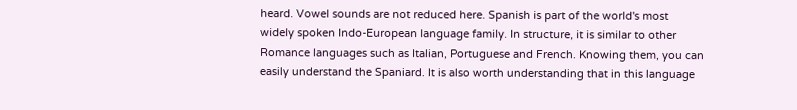heard. Vowel sounds are not reduced here. Spanish is part of the world's most widely spoken Indo-European language family. In structure, it is similar to other Romance languages such as Italian, Portuguese and French. Knowing them, you can easily understand the Spaniard. It is also worth understanding that in this language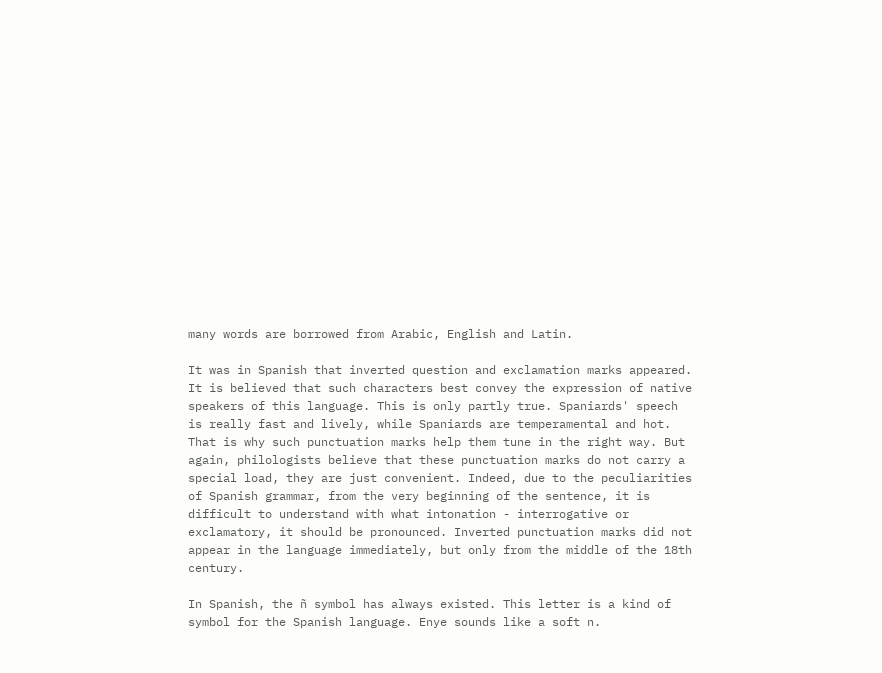many words are borrowed from Arabic, English and Latin.

It was in Spanish that inverted question and exclamation marks appeared. It is believed that such characters best convey the expression of native speakers of this language. This is only partly true. Spaniards' speech is really fast and lively, while Spaniards are temperamental and hot. That is why such punctuation marks help them tune in the right way. But again, philologists believe that these punctuation marks do not carry a special load, they are just convenient. Indeed, due to the peculiarities of Spanish grammar, from the very beginning of the sentence, it is difficult to understand with what intonation - interrogative or exclamatory, it should be pronounced. Inverted punctuation marks did not appear in the language immediately, but only from the middle of the 18th century.

In Spanish, the ñ symbol has always existed. This letter is a kind of symbol for the Spanish language. Enye sounds like a soft n.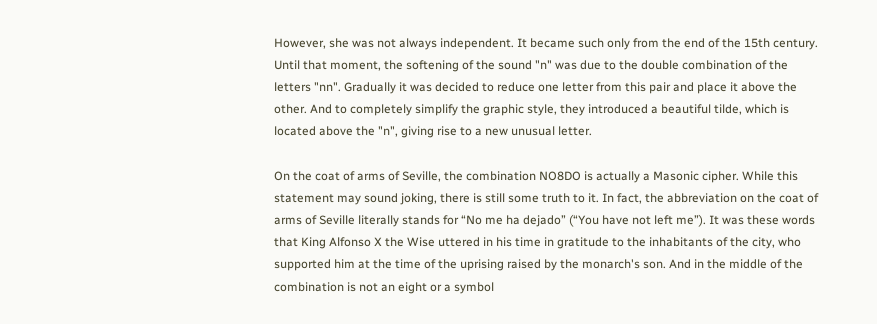However, she was not always independent. It became such only from the end of the 15th century. Until that moment, the softening of the sound "n" was due to the double combination of the letters "nn". Gradually it was decided to reduce one letter from this pair and place it above the other. And to completely simplify the graphic style, they introduced a beautiful tilde, which is located above the "n", giving rise to a new unusual letter.

On the coat of arms of Seville, the combination NO8DO is actually a Masonic cipher. While this statement may sound joking, there is still some truth to it. In fact, the abbreviation on the coat of arms of Seville literally stands for “No me ha dejado” (“You have not left me”). It was these words that King Alfonso X the Wise uttered in his time in gratitude to the inhabitants of the city, who supported him at the time of the uprising raised by the monarch's son. And in the middle of the combination is not an eight or a symbol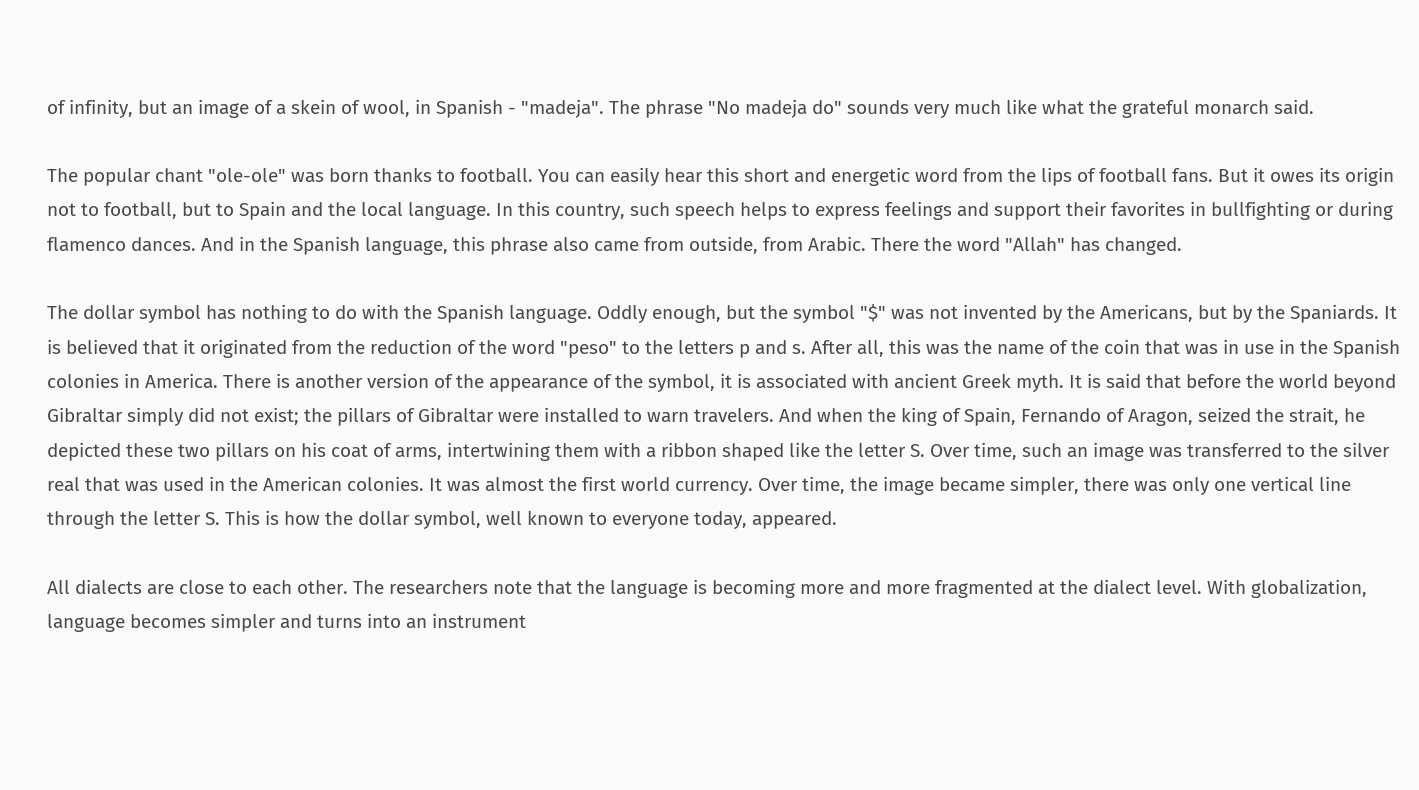of infinity, but an image of a skein of wool, in Spanish - "madeja". The phrase "No madeja do" sounds very much like what the grateful monarch said.

The popular chant "ole-ole" was born thanks to football. You can easily hear this short and energetic word from the lips of football fans. But it owes its origin not to football, but to Spain and the local language. In this country, such speech helps to express feelings and support their favorites in bullfighting or during flamenco dances. And in the Spanish language, this phrase also came from outside, from Arabic. There the word "Allah" has changed.

The dollar symbol has nothing to do with the Spanish language. Oddly enough, but the symbol "$" was not invented by the Americans, but by the Spaniards. It is believed that it originated from the reduction of the word "peso" to the letters p and s. After all, this was the name of the coin that was in use in the Spanish colonies in America. There is another version of the appearance of the symbol, it is associated with ancient Greek myth. It is said that before the world beyond Gibraltar simply did not exist; the pillars of Gibraltar were installed to warn travelers. And when the king of Spain, Fernando of Aragon, seized the strait, he depicted these two pillars on his coat of arms, intertwining them with a ribbon shaped like the letter S. Over time, such an image was transferred to the silver real that was used in the American colonies. It was almost the first world currency. Over time, the image became simpler, there was only one vertical line through the letter S. This is how the dollar symbol, well known to everyone today, appeared.

All dialects are close to each other. The researchers note that the language is becoming more and more fragmented at the dialect level. With globalization, language becomes simpler and turns into an instrument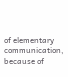of elementary communication, because of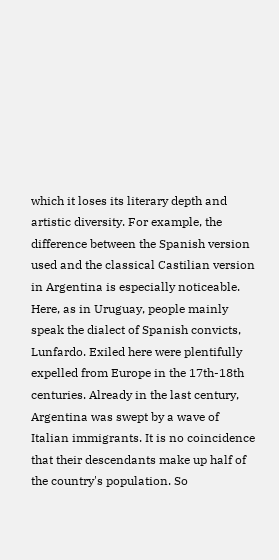which it loses its literary depth and artistic diversity. For example, the difference between the Spanish version used and the classical Castilian version in Argentina is especially noticeable. Here, as in Uruguay, people mainly speak the dialect of Spanish convicts, Lunfardo. Exiled here were plentifully expelled from Europe in the 17th-18th centuries. Already in the last century, Argentina was swept by a wave of Italian immigrants. It is no coincidence that their descendants make up half of the country's population. So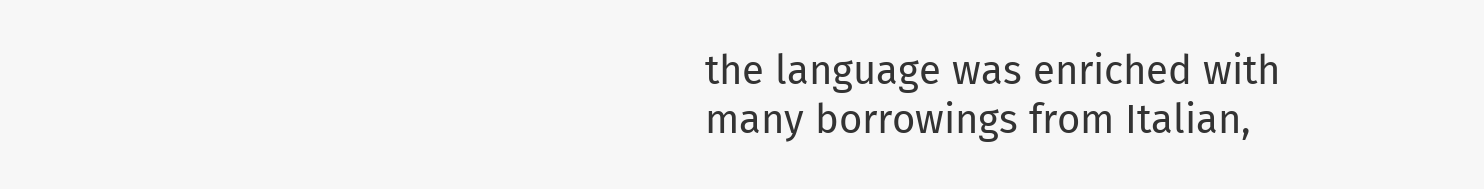the language was enriched with many borrowings from Italian,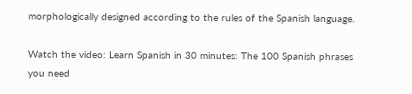morphologically designed according to the rules of the Spanish language.

Watch the video: Learn Spanish in 30 minutes: The 100 Spanish phrases you need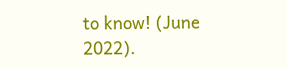to know! (June 2022).